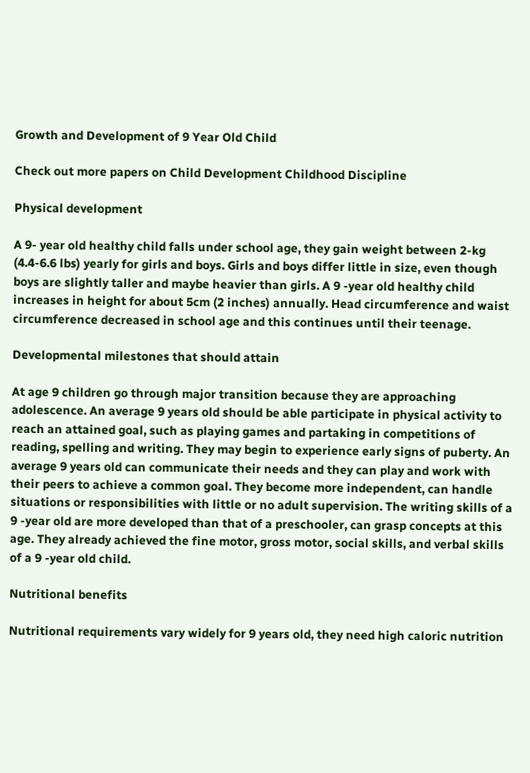Growth and Development of 9 Year Old Child

Check out more papers on Child Development Childhood Discipline

Physical development

A 9- year old healthy child falls under school age, they gain weight between 2-kg (4.4-6.6 lbs) yearly for girls and boys. Girls and boys differ little in size, even though boys are slightly taller and maybe heavier than girls. A 9 -year old healthy child increases in height for about 5cm (2 inches) annually. Head circumference and waist circumference decreased in school age and this continues until their teenage.

Developmental milestones that should attain

At age 9 children go through major transition because they are approaching adolescence. An average 9 years old should be able participate in physical activity to reach an attained goal, such as playing games and partaking in competitions of reading, spelling and writing. They may begin to experience early signs of puberty. An average 9 years old can communicate their needs and they can play and work with their peers to achieve a common goal. They become more independent, can handle situations or responsibilities with little or no adult supervision. The writing skills of a 9 -year old are more developed than that of a preschooler, can grasp concepts at this age. They already achieved the fine motor, gross motor, social skills, and verbal skills of a 9 -year old child.

Nutritional benefits

Nutritional requirements vary widely for 9 years old, they need high caloric nutrition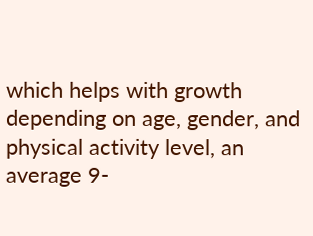which helps with growth depending on age, gender, and physical activity level, an average 9-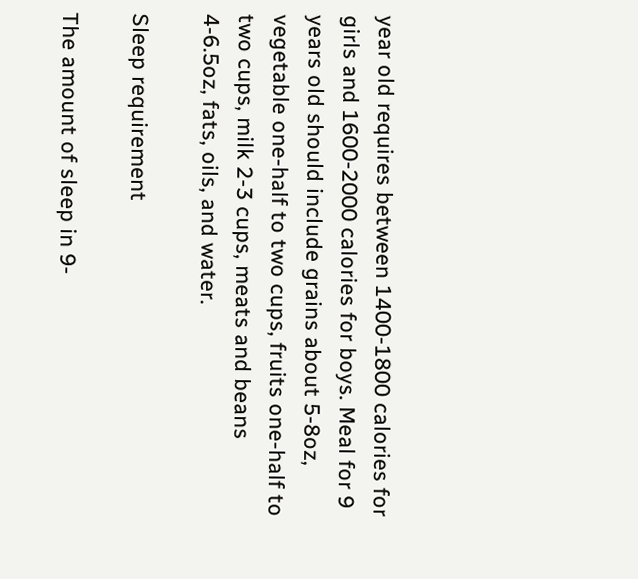year old requires between 1400-1800 calories for girls and 1600-2000 calories for boys. Meal for 9 years old should include grains about 5-8oz, vegetable one-half to two cups, fruits one-half to two cups, milk 2-3 cups, meats and beans 4-6.5oz, fats, oils, and water.

Sleep requirement

The amount of sleep in 9-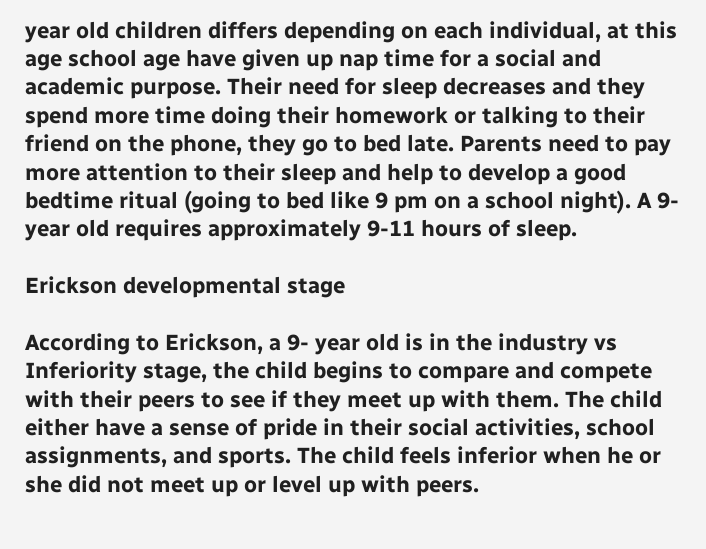year old children differs depending on each individual, at this age school age have given up nap time for a social and academic purpose. Their need for sleep decreases and they spend more time doing their homework or talking to their friend on the phone, they go to bed late. Parents need to pay more attention to their sleep and help to develop a good bedtime ritual (going to bed like 9 pm on a school night). A 9- year old requires approximately 9-11 hours of sleep.

Erickson developmental stage

According to Erickson, a 9- year old is in the industry vs Inferiority stage, the child begins to compare and compete with their peers to see if they meet up with them. The child either have a sense of pride in their social activities, school assignments, and sports. The child feels inferior when he or she did not meet up or level up with peers.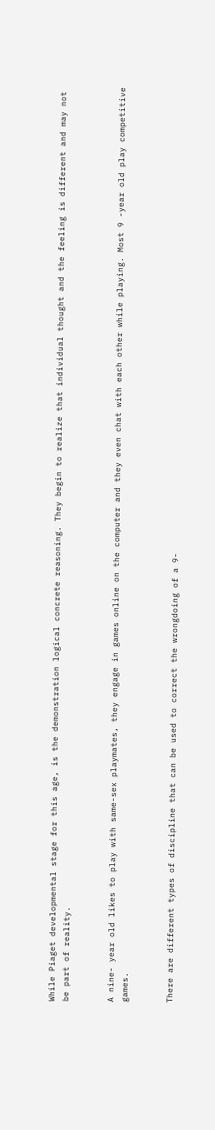While Piaget developmental stage for this age, is the demonstration logical concrete reasoning. They begin to realize that individual thought and the feeling is different and may not be part of reality.


A nine- year old likes to play with same-sex playmates, they engage in games online on the computer and they even chat with each other while playing. Most 9 -year old play competitive games.


There are different types of discipline that can be used to correct the wrongdoing of a 9-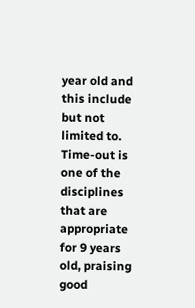year old and this include but not limited to. Time-out is one of the disciplines that are appropriate for 9 years old, praising good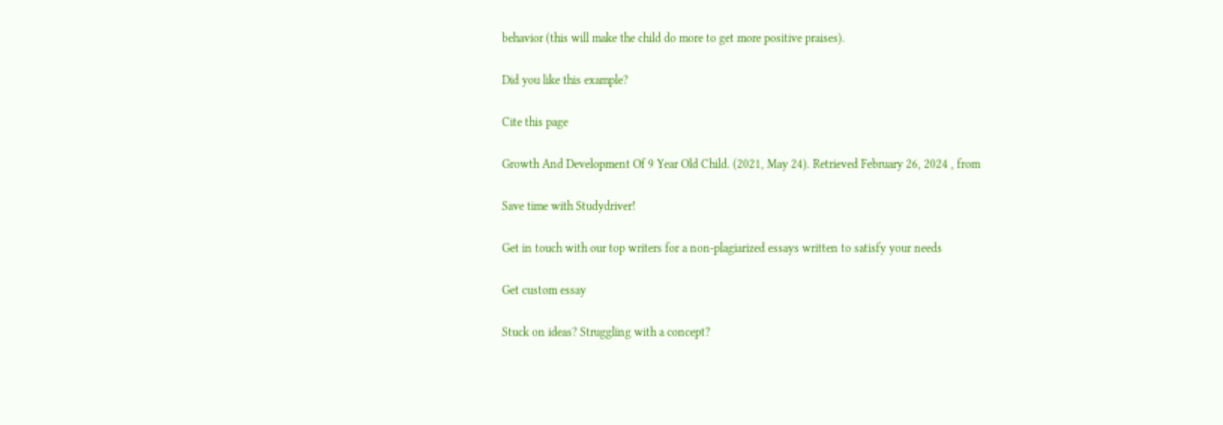behavior (this will make the child do more to get more positive praises).

Did you like this example?

Cite this page

Growth And Development Of 9 Year Old Child. (2021, May 24). Retrieved February 26, 2024 , from

Save time with Studydriver!

Get in touch with our top writers for a non-plagiarized essays written to satisfy your needs

Get custom essay

Stuck on ideas? Struggling with a concept?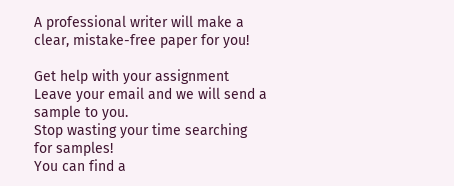A professional writer will make a clear, mistake-free paper for you!

Get help with your assignment
Leave your email and we will send a sample to you.
Stop wasting your time searching for samples!
You can find a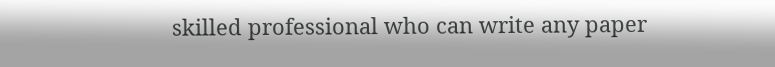skilled professional who can write any paper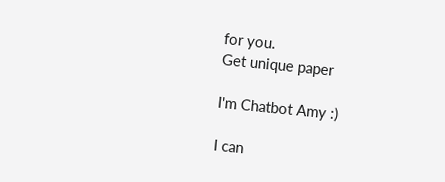for you.
Get unique paper

I'm Chatbot Amy :)

I can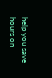help you save hours on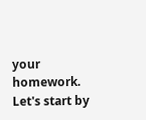your homework. Let's start by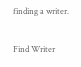finding a writer.

Find Writer